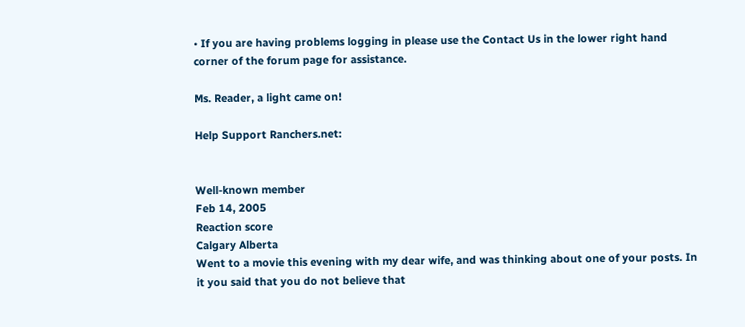• If you are having problems logging in please use the Contact Us in the lower right hand corner of the forum page for assistance.

Ms. Reader, a light came on!

Help Support Ranchers.net:


Well-known member
Feb 14, 2005
Reaction score
Calgary Alberta
Went to a movie this evening with my dear wife, and was thinking about one of your posts. In it you said that you do not believe that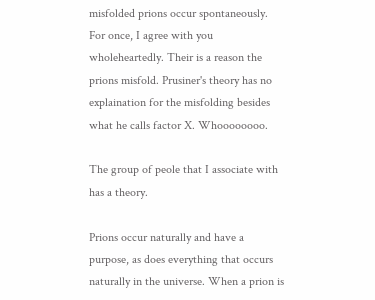misfolded prions occur spontaneously. For once, I agree with you wholeheartedly. Their is a reason the prions misfold. Prusiner's theory has no explaination for the misfolding besides what he calls factor X. Whoooooooo.

The group of peole that I associate with has a theory.

Prions occur naturally and have a purpose, as does everything that occurs naturally in the universe. When a prion is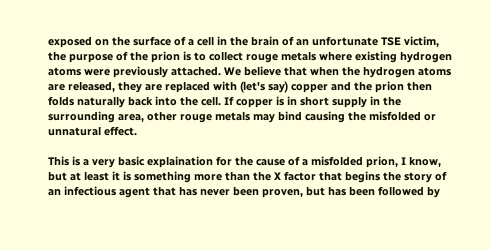exposed on the surface of a cell in the brain of an unfortunate TSE victim, the purpose of the prion is to collect rouge metals where existing hydrogen atoms were previously attached. We believe that when the hydrogen atoms are released, they are replaced with (let's say) copper and the prion then folds naturally back into the cell. If copper is in short supply in the surrounding area, other rouge metals may bind causing the misfolded or unnatural effect.

This is a very basic explaination for the cause of a misfolded prion, I know, but at least it is something more than the X factor that begins the story of an infectious agent that has never been proven, but has been followed by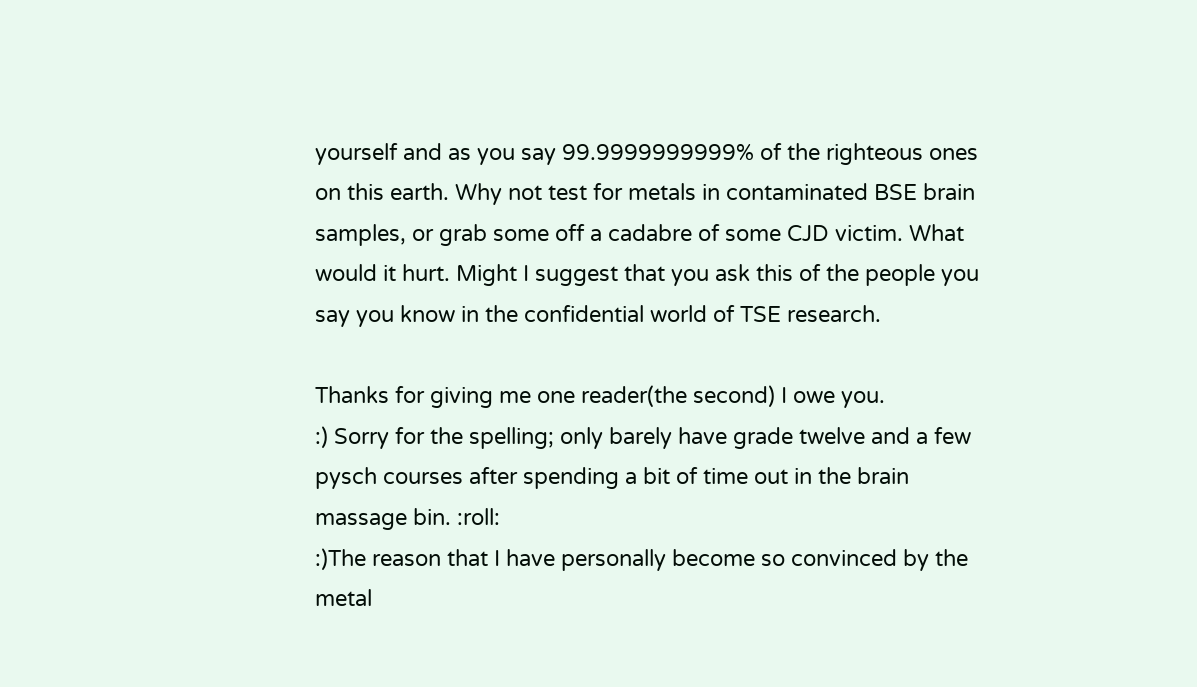yourself and as you say 99.9999999999% of the righteous ones on this earth. Why not test for metals in contaminated BSE brain samples, or grab some off a cadabre of some CJD victim. What would it hurt. Might I suggest that you ask this of the people you say you know in the confidential world of TSE research.

Thanks for giving me one reader(the second) I owe you.
:) Sorry for the spelling; only barely have grade twelve and a few pysch courses after spending a bit of time out in the brain massage bin. :roll:
:)The reason that I have personally become so convinced by the metal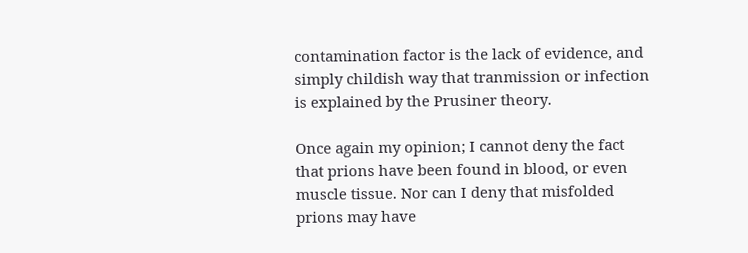contamination factor is the lack of evidence, and simply childish way that tranmission or infection is explained by the Prusiner theory.

Once again my opinion; I cannot deny the fact that prions have been found in blood, or even muscle tissue. Nor can I deny that misfolded prions may have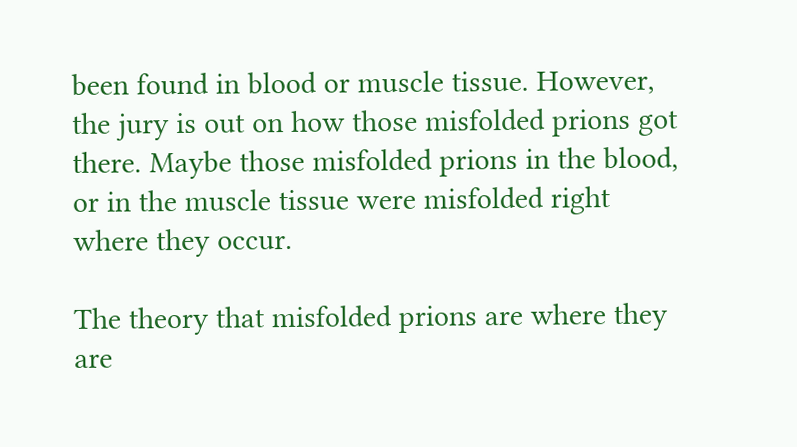been found in blood or muscle tissue. However, the jury is out on how those misfolded prions got there. Maybe those misfolded prions in the blood, or in the muscle tissue were misfolded right where they occur.

The theory that misfolded prions are where they are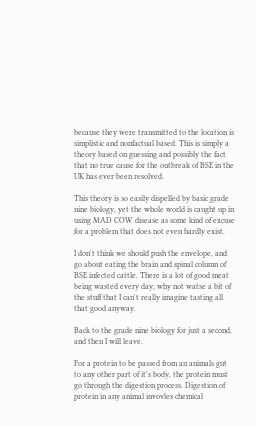because they were transmitted to the location is simplistic and nonfactual based. This is simply a theory based on guessing and possibly the fact that no true cause for the outbreak of BSE in the UK has ever been resolved.

This theory is so easily dispelled by basic grade nine biology, yet the whole world is caught up in using MAD COW disease as some kind of excuse for a problem that does not even hardly exist.

I don't think we should push the envelope, and go about eating the brain and spinal column of BSE infected cattle. There is a lot of good meat being wasted every day, why not watse a bit of the stuff that I can't really imagine tasting all that good anyway.

Back to the grade nine biology for just a second, and then I will leave.

For a protein to be passed from an animals gut to any other part of it's body, the protein must go through the digestion process. Digestion of protein in any animal invovles chemical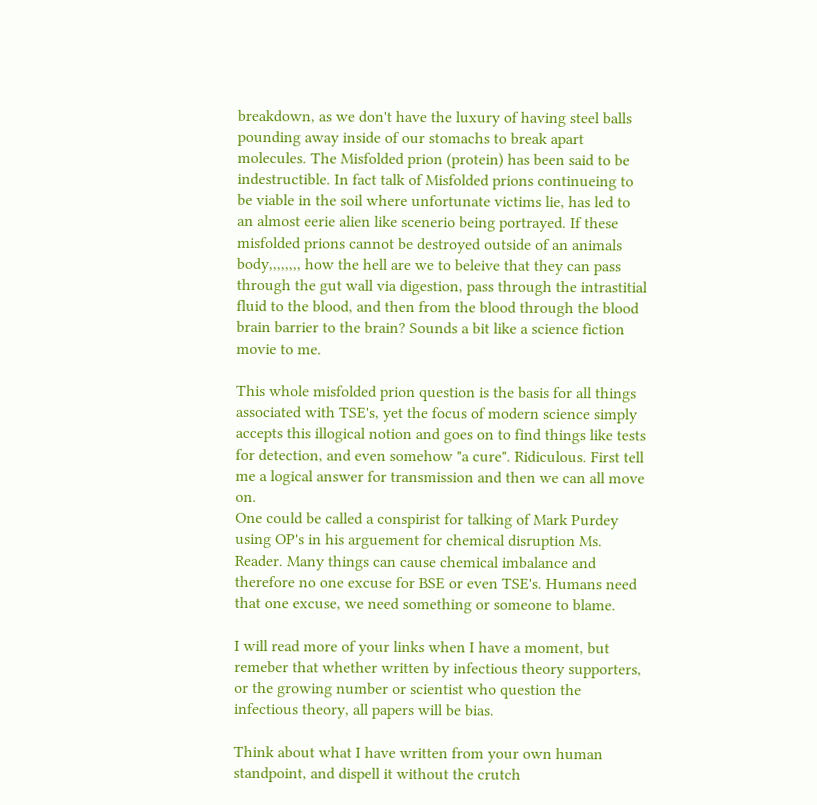breakdown, as we don't have the luxury of having steel balls pounding away inside of our stomachs to break apart molecules. The Misfolded prion (protein) has been said to be indestructible. In fact talk of Misfolded prions continueing to be viable in the soil where unfortunate victims lie, has led to an almost eerie alien like scenerio being portrayed. If these misfolded prions cannot be destroyed outside of an animals body,,,,,,,, how the hell are we to beleive that they can pass through the gut wall via digestion, pass through the intrastitial fluid to the blood, and then from the blood through the blood brain barrier to the brain? Sounds a bit like a science fiction movie to me.

This whole misfolded prion question is the basis for all things associated with TSE's, yet the focus of modern science simply accepts this illogical notion and goes on to find things like tests for detection, and even somehow "a cure". Ridiculous. First tell me a logical answer for transmission and then we can all move on.
One could be called a conspirist for talking of Mark Purdey using OP's in his arguement for chemical disruption Ms. Reader. Many things can cause chemical imbalance and therefore no one excuse for BSE or even TSE's. Humans need that one excuse, we need something or someone to blame.

I will read more of your links when I have a moment, but remeber that whether written by infectious theory supporters, or the growing number or scientist who question the infectious theory, all papers will be bias.

Think about what I have written from your own human standpoint, and dispell it without the crutch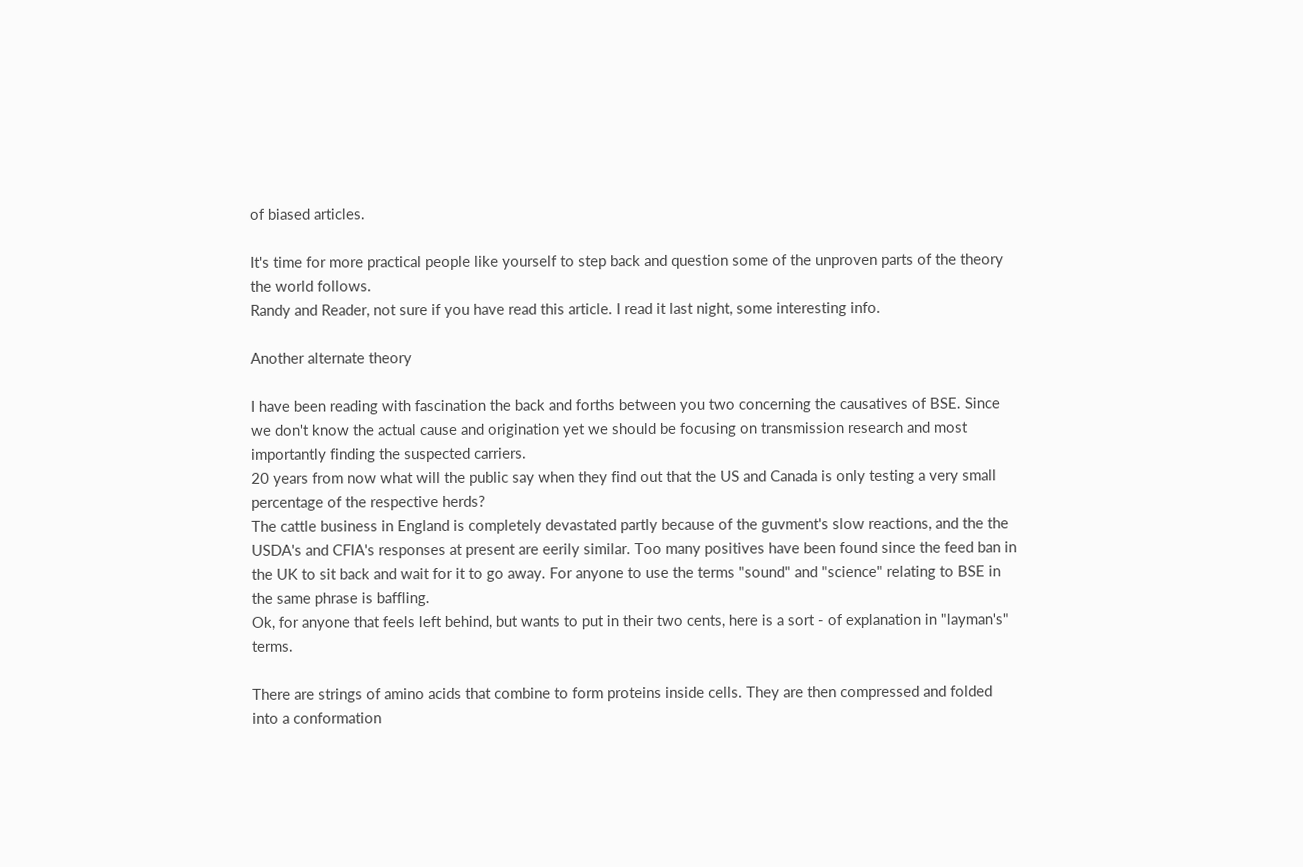of biased articles.

It's time for more practical people like yourself to step back and question some of the unproven parts of the theory the world follows.
Randy and Reader, not sure if you have read this article. I read it last night, some interesting info.

Another alternate theory

I have been reading with fascination the back and forths between you two concerning the causatives of BSE. Since we don't know the actual cause and origination yet we should be focusing on transmission research and most importantly finding the suspected carriers.
20 years from now what will the public say when they find out that the US and Canada is only testing a very small percentage of the respective herds?
The cattle business in England is completely devastated partly because of the guvment's slow reactions, and the the USDA's and CFIA's responses at present are eerily similar. Too many positives have been found since the feed ban in the UK to sit back and wait for it to go away. For anyone to use the terms "sound" and "science" relating to BSE in the same phrase is baffling.
Ok, for anyone that feels left behind, but wants to put in their two cents, here is a sort - of explanation in "layman's" terms.

There are strings of amino acids that combine to form proteins inside cells. They are then compressed and folded into a conformation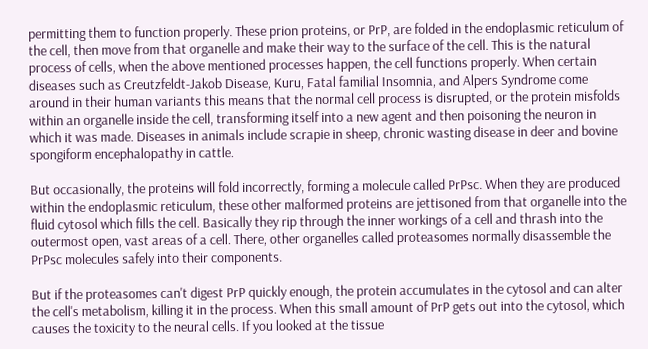permitting them to function properly. These prion proteins, or PrP, are folded in the endoplasmic reticulum of the cell, then move from that organelle and make their way to the surface of the cell. This is the natural process of cells, when the above mentioned processes happen, the cell functions properly. When certain diseases such as Creutzfeldt-Jakob Disease, Kuru, Fatal familial Insomnia, and Alpers Syndrome come around in their human variants this means that the normal cell process is disrupted, or the protein misfolds within an organelle inside the cell, transforming itself into a new agent and then poisoning the neuron in which it was made. Diseases in animals include scrapie in sheep, chronic wasting disease in deer and bovine spongiform encephalopathy in cattle.

But occasionally, the proteins will fold incorrectly, forming a molecule called PrPsc. When they are produced within the endoplasmic reticulum, these other malformed proteins are jettisoned from that organelle into the fluid cytosol which fills the cell. Basically they rip through the inner workings of a cell and thrash into the outermost open, vast areas of a cell. There, other organelles called proteasomes normally disassemble the PrPsc molecules safely into their components.

But if the proteasomes can't digest PrP quickly enough, the protein accumulates in the cytosol and can alter the cell's metabolism, killing it in the process. When this small amount of PrP gets out into the cytosol, which causes the toxicity to the neural cells. If you looked at the tissue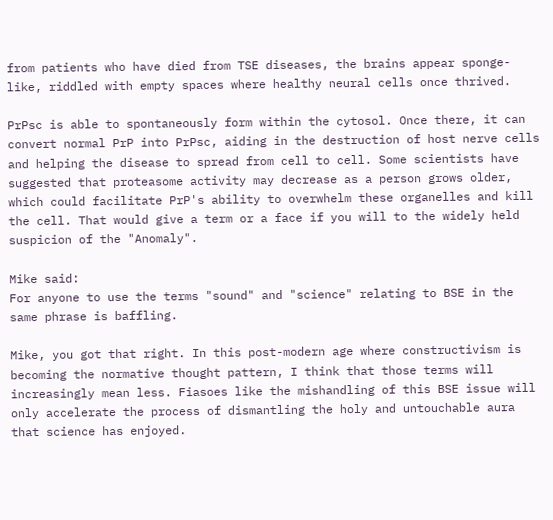from patients who have died from TSE diseases, the brains appear sponge-like, riddled with empty spaces where healthy neural cells once thrived.

PrPsc is able to spontaneously form within the cytosol. Once there, it can convert normal PrP into PrPsc, aiding in the destruction of host nerve cells and helping the disease to spread from cell to cell. Some scientists have suggested that proteasome activity may decrease as a person grows older, which could facilitate PrP's ability to overwhelm these organelles and kill the cell. That would give a term or a face if you will to the widely held suspicion of the "Anomaly".

Mike said:
For anyone to use the terms "sound" and "science" relating to BSE in the same phrase is baffling.

Mike, you got that right. In this post-modern age where constructivism is becoming the normative thought pattern, I think that those terms will increasingly mean less. Fiasoes like the mishandling of this BSE issue will only accelerate the process of dismantling the holy and untouchable aura that science has enjoyed.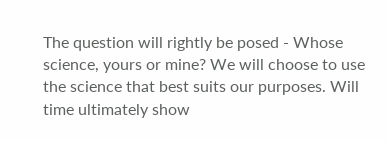The question will rightly be posed - Whose science, yours or mine? We will choose to use the science that best suits our purposes. Will time ultimately show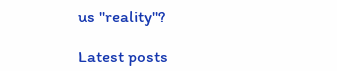us "reality"?

Latest posts